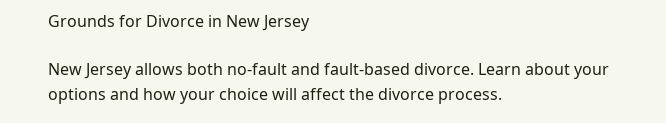Grounds for Divorce in New Jersey

New Jersey allows both no-fault and fault-based divorce. Learn about your options and how your choice will affect the divorce process.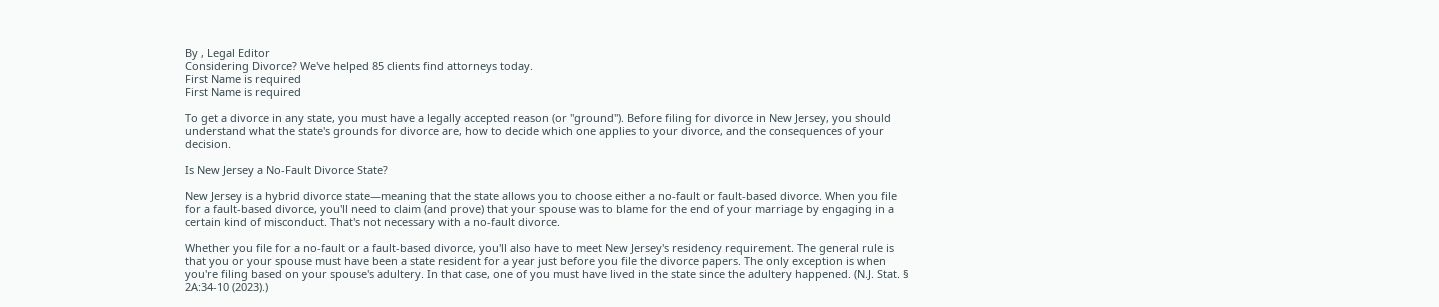By , Legal Editor
Considering Divorce? We've helped 85 clients find attorneys today.
First Name is required
First Name is required

To get a divorce in any state, you must have a legally accepted reason (or "ground"). Before filing for divorce in New Jersey, you should understand what the state's grounds for divorce are, how to decide which one applies to your divorce, and the consequences of your decision.

Is New Jersey a No-Fault Divorce State?

New Jersey is a hybrid divorce state—meaning that the state allows you to choose either a no-fault or fault-based divorce. When you file for a fault-based divorce, you'll need to claim (and prove) that your spouse was to blame for the end of your marriage by engaging in a certain kind of misconduct. That's not necessary with a no-fault divorce.

Whether you file for a no-fault or a fault-based divorce, you'll also have to meet New Jersey's residency requirement. The general rule is that you or your spouse must have been a state resident for a year just before you file the divorce papers. The only exception is when you're filing based on your spouse's adultery. In that case, one of you must have lived in the state since the adultery happened. (N.J. Stat. § 2A:34-10 (2023).)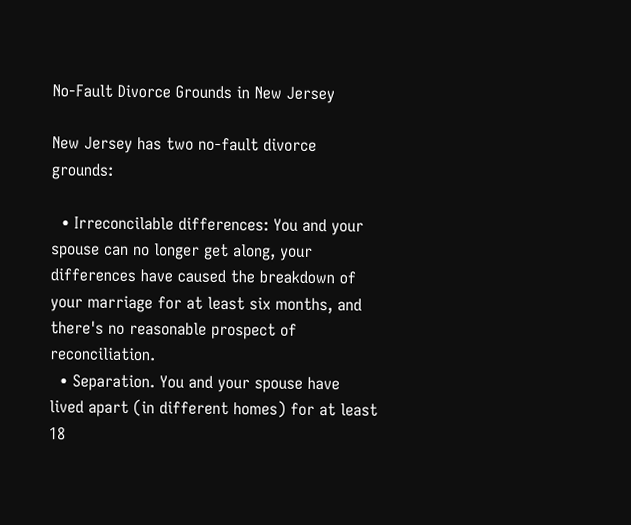No-Fault Divorce Grounds in New Jersey

New Jersey has two no-fault divorce grounds:

  • Irreconcilable differences: You and your spouse can no longer get along, your differences have caused the breakdown of your marriage for at least six months, and there's no reasonable prospect of reconciliation.
  • Separation. You and your spouse have lived apart (in different homes) for at least 18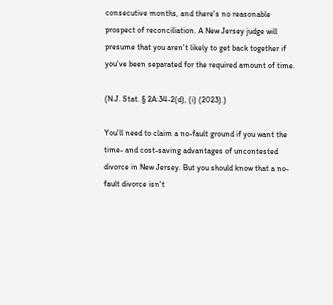consecutive months, and there's no reasonable prospect of reconciliation. A New Jersey judge will presume that you aren't likely to get back together if you've been separated for the required amount of time.

(N.J. Stat. § 2A:34-2(d), (i) (2023).)

You'll need to claim a no-fault ground if you want the time- and cost-saving advantages of uncontested divorce in New Jersey. But you should know that a no-fault divorce isn't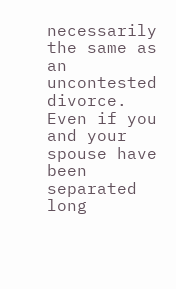necessarily the same as an uncontested divorce. Even if you and your spouse have been separated long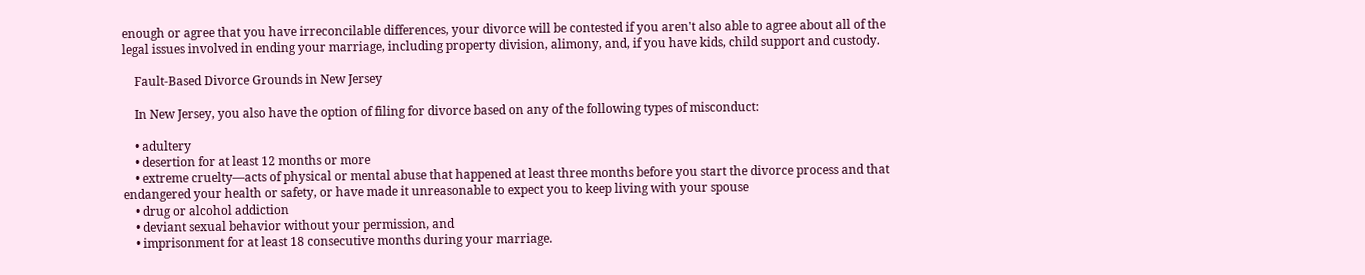enough or agree that you have irreconcilable differences, your divorce will be contested if you aren't also able to agree about all of the legal issues involved in ending your marriage, including property division, alimony, and, if you have kids, child support and custody.

    Fault-Based Divorce Grounds in New Jersey

    In New Jersey, you also have the option of filing for divorce based on any of the following types of misconduct:

    • adultery
    • desertion for at least 12 months or more
    • extreme cruelty—acts of physical or mental abuse that happened at least three months before you start the divorce process and that endangered your health or safety, or have made it unreasonable to expect you to keep living with your spouse
    • drug or alcohol addiction
    • deviant sexual behavior without your permission, and
    • imprisonment for at least 18 consecutive months during your marriage.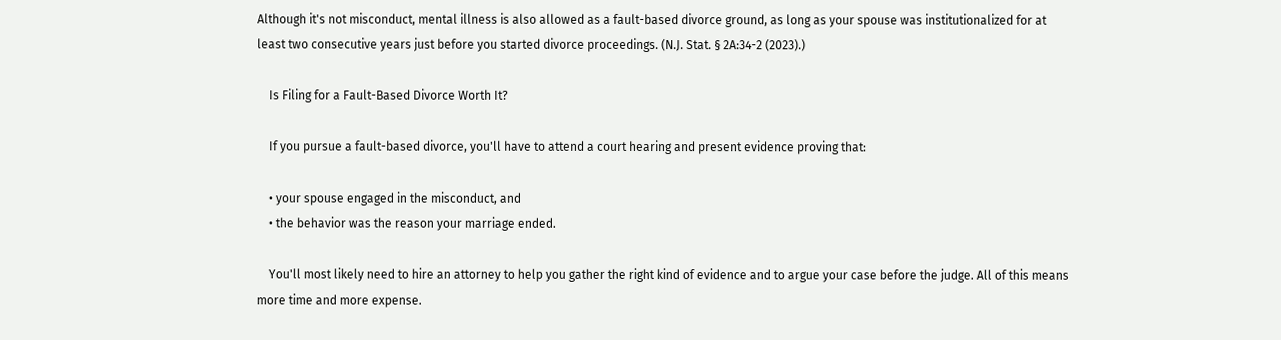Although it's not misconduct, mental illness is also allowed as a fault-based divorce ground, as long as your spouse was institutionalized for at least two consecutive years just before you started divorce proceedings. (N.J. Stat. § 2A:34-2 (2023).)

    Is Filing for a Fault-Based Divorce Worth It?

    If you pursue a fault-based divorce, you'll have to attend a court hearing and present evidence proving that:

    • your spouse engaged in the misconduct, and
    • the behavior was the reason your marriage ended.

    You'll most likely need to hire an attorney to help you gather the right kind of evidence and to argue your case before the judge. All of this means more time and more expense.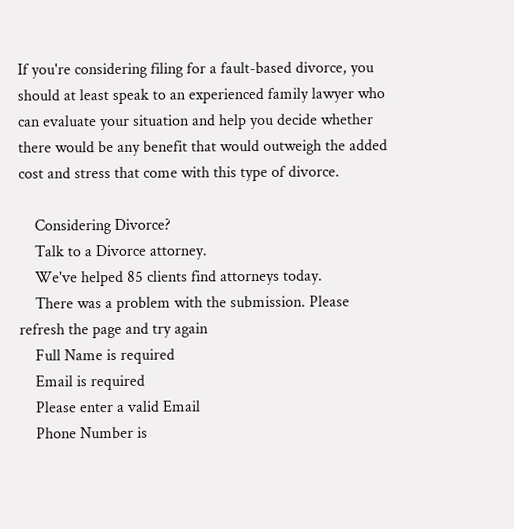If you're considering filing for a fault-based divorce, you should at least speak to an experienced family lawyer who can evaluate your situation and help you decide whether there would be any benefit that would outweigh the added cost and stress that come with this type of divorce.

    Considering Divorce?
    Talk to a Divorce attorney.
    We've helped 85 clients find attorneys today.
    There was a problem with the submission. Please refresh the page and try again
    Full Name is required
    Email is required
    Please enter a valid Email
    Phone Number is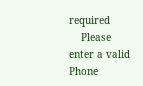required
    Please enter a valid Phone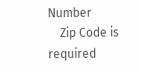Number
    Zip Code is required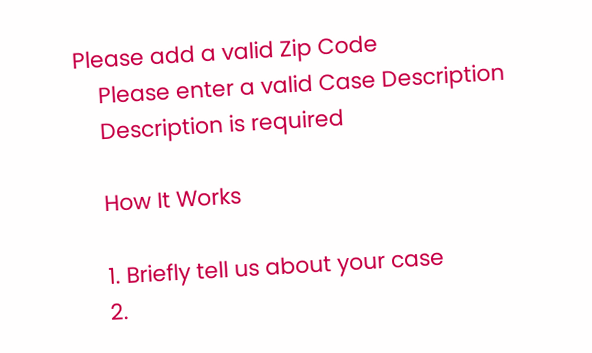Please add a valid Zip Code
    Please enter a valid Case Description
    Description is required

    How It Works

    1. Briefly tell us about your case
    2.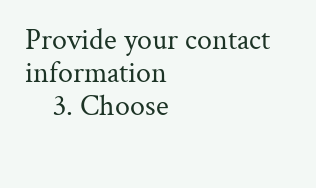Provide your contact information
    3. Choose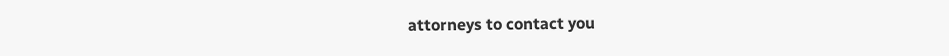attorneys to contact you